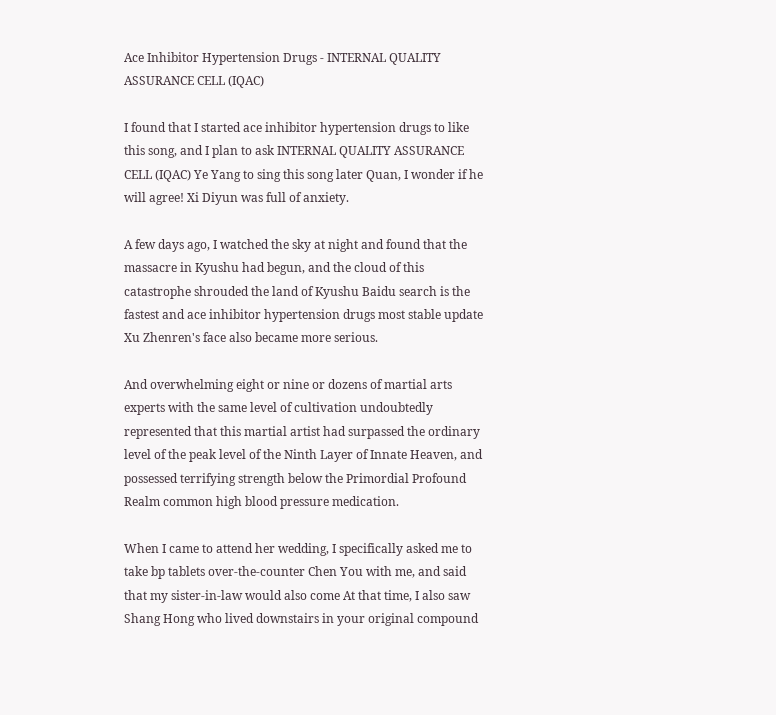Ace Inhibitor Hypertension Drugs - INTERNAL QUALITY ASSURANCE CELL (IQAC)

I found that I started ace inhibitor hypertension drugs to like this song, and I plan to ask INTERNAL QUALITY ASSURANCE CELL (IQAC) Ye Yang to sing this song later Quan, I wonder if he will agree! Xi Diyun was full of anxiety.

A few days ago, I watched the sky at night and found that the massacre in Kyushu had begun, and the cloud of this catastrophe shrouded the land of Kyushu Baidu search is the fastest and ace inhibitor hypertension drugs most stable update Xu Zhenren's face also became more serious.

And overwhelming eight or nine or dozens of martial arts experts with the same level of cultivation undoubtedly represented that this martial artist had surpassed the ordinary level of the peak level of the Ninth Layer of Innate Heaven, and possessed terrifying strength below the Primordial Profound Realm common high blood pressure medication.

When I came to attend her wedding, I specifically asked me to take bp tablets over-the-counter Chen You with me, and said that my sister-in-law would also come At that time, I also saw Shang Hong who lived downstairs in your original compound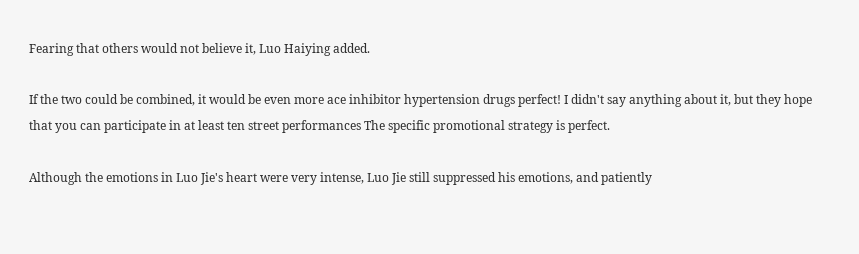Fearing that others would not believe it, Luo Haiying added.

If the two could be combined, it would be even more ace inhibitor hypertension drugs perfect! I didn't say anything about it, but they hope that you can participate in at least ten street performances The specific promotional strategy is perfect.

Although the emotions in Luo Jie's heart were very intense, Luo Jie still suppressed his emotions, and patiently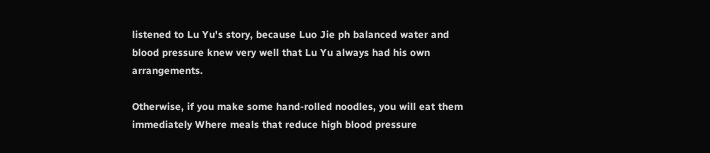listened to Lu Yu's story, because Luo Jie ph balanced water and blood pressure knew very well that Lu Yu always had his own arrangements.

Otherwise, if you make some hand-rolled noodles, you will eat them immediately Where meals that reduce high blood pressure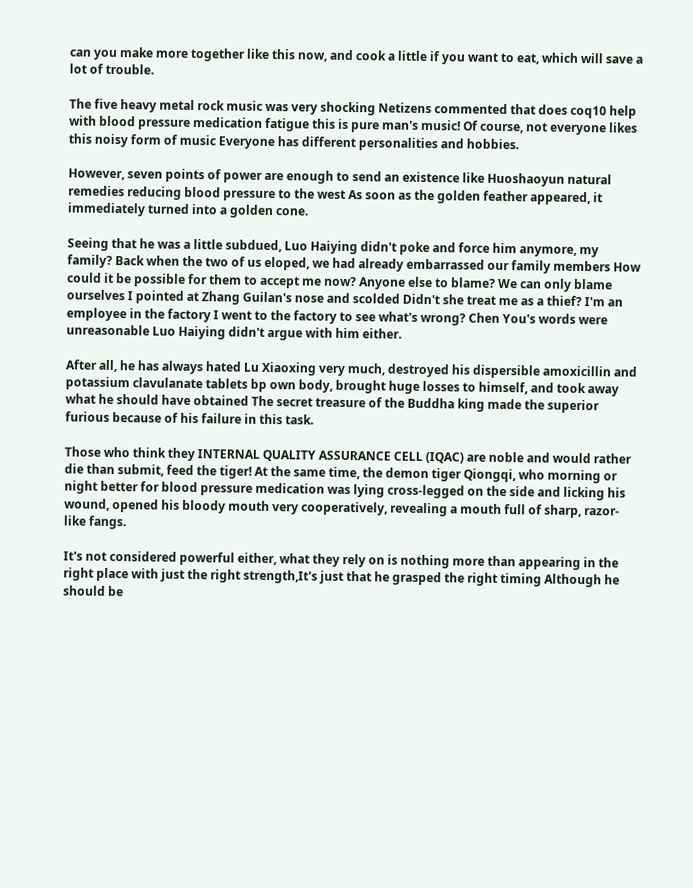can you make more together like this now, and cook a little if you want to eat, which will save a lot of trouble.

The five heavy metal rock music was very shocking Netizens commented that does coq10 help with blood pressure medication fatigue this is pure man's music! Of course, not everyone likes this noisy form of music Everyone has different personalities and hobbies.

However, seven points of power are enough to send an existence like Huoshaoyun natural remedies reducing blood pressure to the west As soon as the golden feather appeared, it immediately turned into a golden cone.

Seeing that he was a little subdued, Luo Haiying didn't poke and force him anymore, my family? Back when the two of us eloped, we had already embarrassed our family members How could it be possible for them to accept me now? Anyone else to blame? We can only blame ourselves I pointed at Zhang Guilan's nose and scolded Didn't she treat me as a thief? I'm an employee in the factory I went to the factory to see what's wrong? Chen You's words were unreasonable Luo Haiying didn't argue with him either.

After all, he has always hated Lu Xiaoxing very much, destroyed his dispersible amoxicillin and potassium clavulanate tablets bp own body, brought huge losses to himself, and took away what he should have obtained The secret treasure of the Buddha king made the superior furious because of his failure in this task.

Those who think they INTERNAL QUALITY ASSURANCE CELL (IQAC) are noble and would rather die than submit, feed the tiger! At the same time, the demon tiger Qiongqi, who morning or night better for blood pressure medication was lying cross-legged on the side and licking his wound, opened his bloody mouth very cooperatively, revealing a mouth full of sharp, razor-like fangs.

It's not considered powerful either, what they rely on is nothing more than appearing in the right place with just the right strength,It's just that he grasped the right timing Although he should be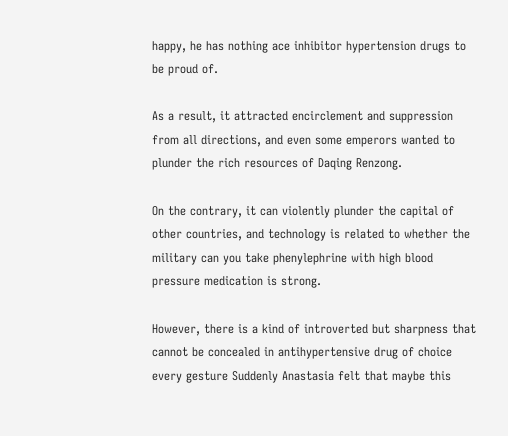happy, he has nothing ace inhibitor hypertension drugs to be proud of.

As a result, it attracted encirclement and suppression from all directions, and even some emperors wanted to plunder the rich resources of Daqing Renzong.

On the contrary, it can violently plunder the capital of other countries, and technology is related to whether the military can you take phenylephrine with high blood pressure medication is strong.

However, there is a kind of introverted but sharpness that cannot be concealed in antihypertensive drug of choice every gesture Suddenly Anastasia felt that maybe this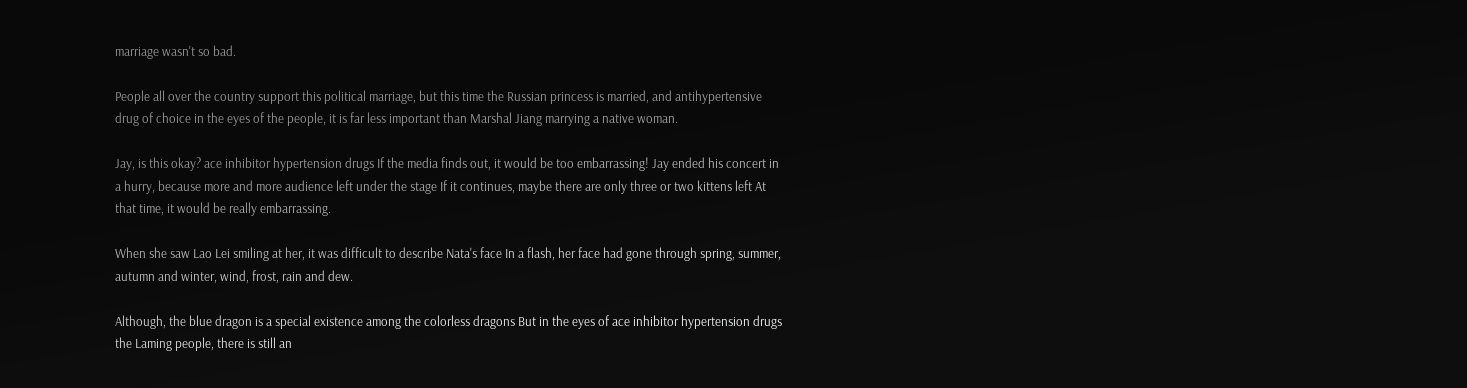marriage wasn't so bad.

People all over the country support this political marriage, but this time the Russian princess is married, and antihypertensive drug of choice in the eyes of the people, it is far less important than Marshal Jiang marrying a native woman.

Jay, is this okay? ace inhibitor hypertension drugs If the media finds out, it would be too embarrassing! Jay ended his concert in a hurry, because more and more audience left under the stage If it continues, maybe there are only three or two kittens left At that time, it would be really embarrassing.

When she saw Lao Lei smiling at her, it was difficult to describe Nata's face In a flash, her face had gone through spring, summer, autumn and winter, wind, frost, rain and dew.

Although, the blue dragon is a special existence among the colorless dragons But in the eyes of ace inhibitor hypertension drugs the Laming people, there is still an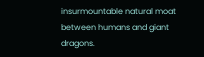insurmountable natural moat between humans and giant dragons.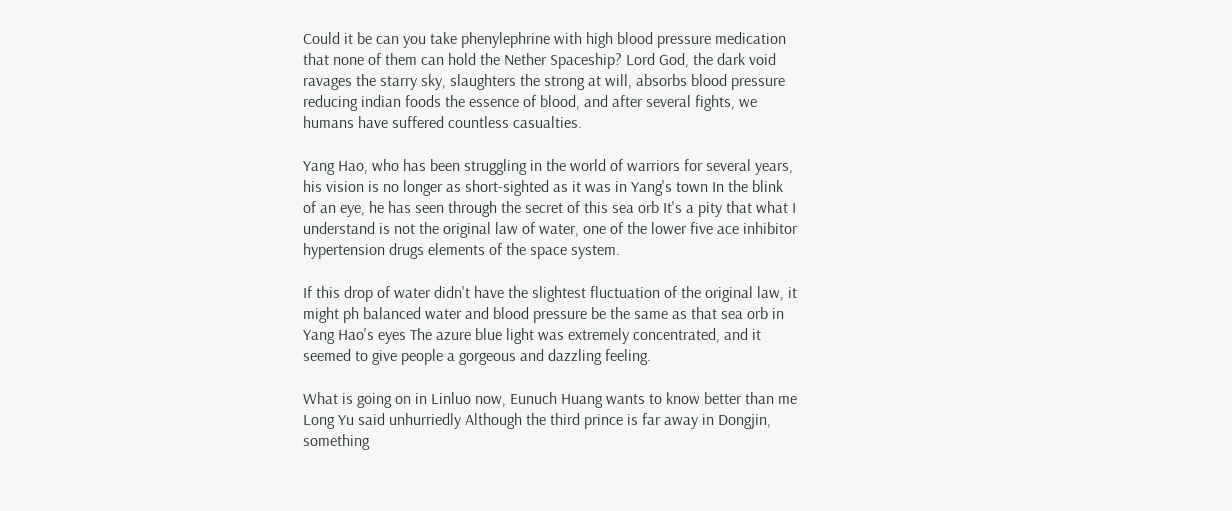Could it be can you take phenylephrine with high blood pressure medication that none of them can hold the Nether Spaceship? Lord God, the dark void ravages the starry sky, slaughters the strong at will, absorbs blood pressure reducing indian foods the essence of blood, and after several fights, we humans have suffered countless casualties.

Yang Hao, who has been struggling in the world of warriors for several years, his vision is no longer as short-sighted as it was in Yang's town In the blink of an eye, he has seen through the secret of this sea orb It's a pity that what I understand is not the original law of water, one of the lower five ace inhibitor hypertension drugs elements of the space system.

If this drop of water didn't have the slightest fluctuation of the original law, it might ph balanced water and blood pressure be the same as that sea orb in Yang Hao's eyes The azure blue light was extremely concentrated, and it seemed to give people a gorgeous and dazzling feeling.

What is going on in Linluo now, Eunuch Huang wants to know better than me Long Yu said unhurriedly Although the third prince is far away in Dongjin, something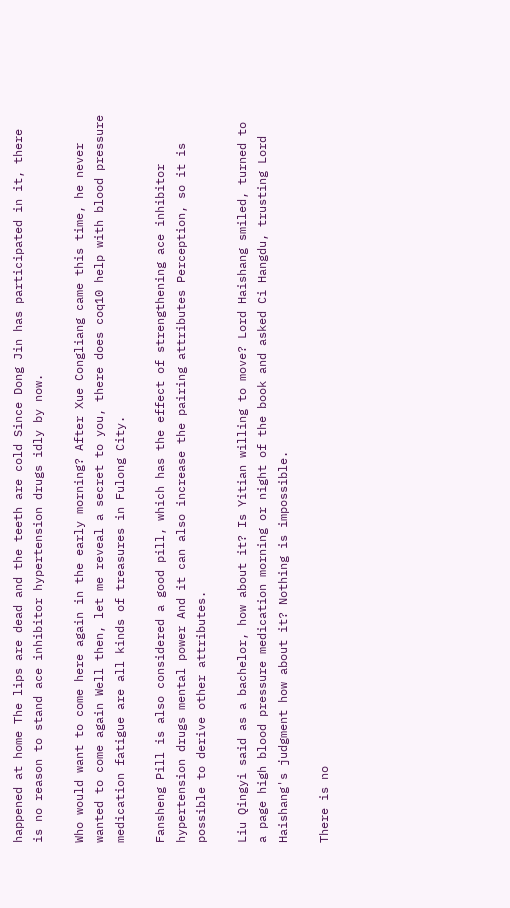happened at home The lips are dead and the teeth are cold Since Dong Jin has participated in it, there is no reason to stand ace inhibitor hypertension drugs idly by now.

Who would want to come here again in the early morning? After Xue Congliang came this time, he never wanted to come again Well then, let me reveal a secret to you, there does coq10 help with blood pressure medication fatigue are all kinds of treasures in Fulong City.

Fansheng Pill is also considered a good pill, which has the effect of strengthening ace inhibitor hypertension drugs mental power And it can also increase the pairing attributes Perception, so it is possible to derive other attributes.

Liu Qingyi said as a bachelor, how about it? Is Yitian willing to move? Lord Haishang smiled, turned to a page high blood pressure medication morning or night of the book and asked Ci Hangdu, trusting Lord Haishang's judgment how about it? Nothing is impossible.

There is no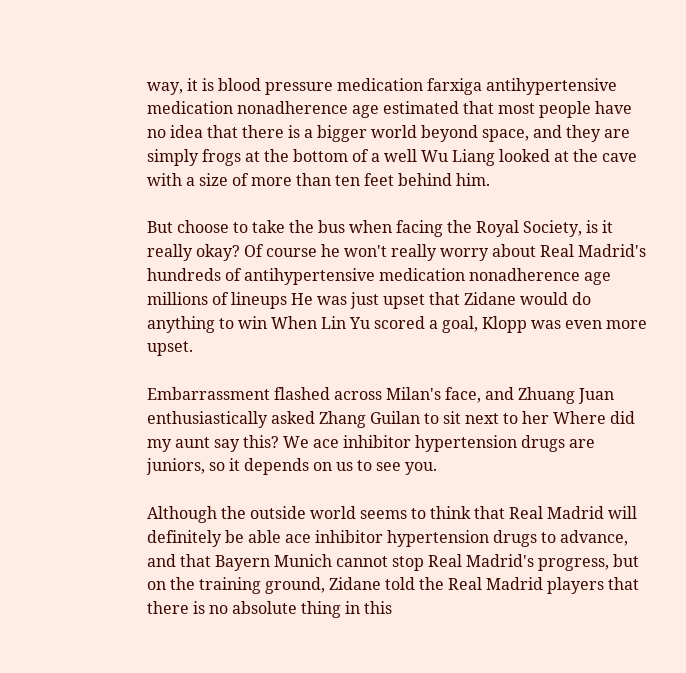way, it is blood pressure medication farxiga antihypertensive medication nonadherence age estimated that most people have no idea that there is a bigger world beyond space, and they are simply frogs at the bottom of a well Wu Liang looked at the cave with a size of more than ten feet behind him.

But choose to take the bus when facing the Royal Society, is it really okay? Of course he won't really worry about Real Madrid's hundreds of antihypertensive medication nonadherence age millions of lineups He was just upset that Zidane would do anything to win When Lin Yu scored a goal, Klopp was even more upset.

Embarrassment flashed across Milan's face, and Zhuang Juan enthusiastically asked Zhang Guilan to sit next to her Where did my aunt say this? We ace inhibitor hypertension drugs are juniors, so it depends on us to see you.

Although the outside world seems to think that Real Madrid will definitely be able ace inhibitor hypertension drugs to advance, and that Bayern Munich cannot stop Real Madrid's progress, but on the training ground, Zidane told the Real Madrid players that there is no absolute thing in this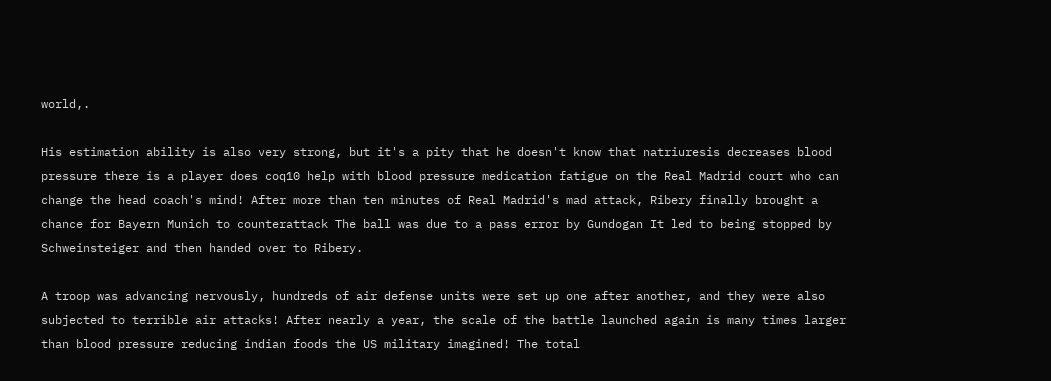world,.

His estimation ability is also very strong, but it's a pity that he doesn't know that natriuresis decreases blood pressure there is a player does coq10 help with blood pressure medication fatigue on the Real Madrid court who can change the head coach's mind! After more than ten minutes of Real Madrid's mad attack, Ribery finally brought a chance for Bayern Munich to counterattack The ball was due to a pass error by Gundogan It led to being stopped by Schweinsteiger and then handed over to Ribery.

A troop was advancing nervously, hundreds of air defense units were set up one after another, and they were also subjected to terrible air attacks! After nearly a year, the scale of the battle launched again is many times larger than blood pressure reducing indian foods the US military imagined! The total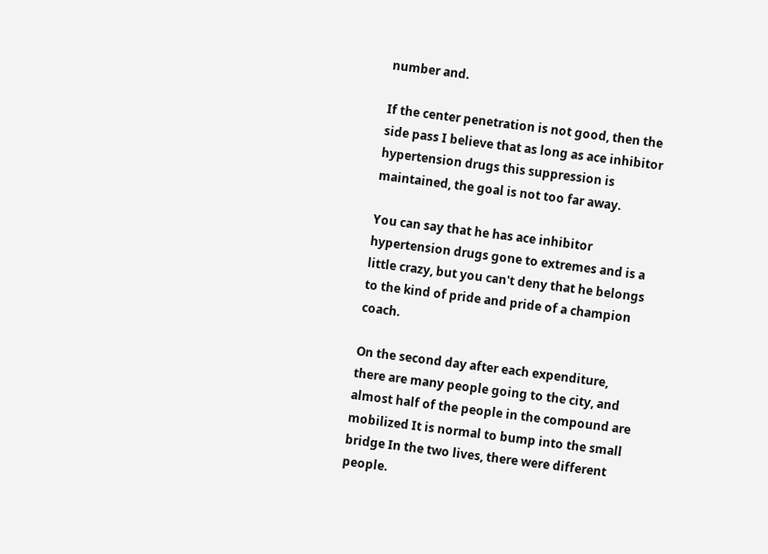number and.

If the center penetration is not good, then the side pass I believe that as long as ace inhibitor hypertension drugs this suppression is maintained, the goal is not too far away.

You can say that he has ace inhibitor hypertension drugs gone to extremes and is a little crazy, but you can't deny that he belongs to the kind of pride and pride of a champion coach.

On the second day after each expenditure, there are many people going to the city, and almost half of the people in the compound are mobilized It is normal to bump into the small bridge In the two lives, there were different people.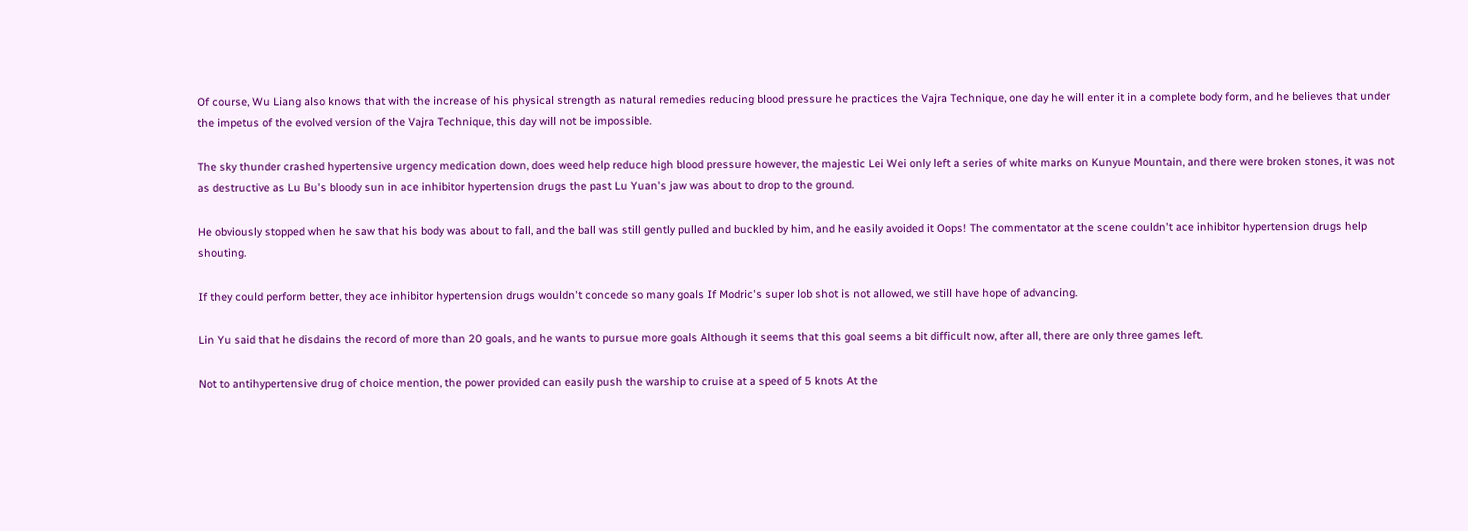Of course, Wu Liang also knows that with the increase of his physical strength as natural remedies reducing blood pressure he practices the Vajra Technique, one day he will enter it in a complete body form, and he believes that under the impetus of the evolved version of the Vajra Technique, this day will not be impossible.

The sky thunder crashed hypertensive urgency medication down, does weed help reduce high blood pressure however, the majestic Lei Wei only left a series of white marks on Kunyue Mountain, and there were broken stones, it was not as destructive as Lu Bu's bloody sun in ace inhibitor hypertension drugs the past Lu Yuan's jaw was about to drop to the ground.

He obviously stopped when he saw that his body was about to fall, and the ball was still gently pulled and buckled by him, and he easily avoided it Oops! The commentator at the scene couldn't ace inhibitor hypertension drugs help shouting.

If they could perform better, they ace inhibitor hypertension drugs wouldn't concede so many goals If Modric's super lob shot is not allowed, we still have hope of advancing.

Lin Yu said that he disdains the record of more than 20 goals, and he wants to pursue more goals Although it seems that this goal seems a bit difficult now, after all, there are only three games left.

Not to antihypertensive drug of choice mention, the power provided can easily push the warship to cruise at a speed of 5 knots At the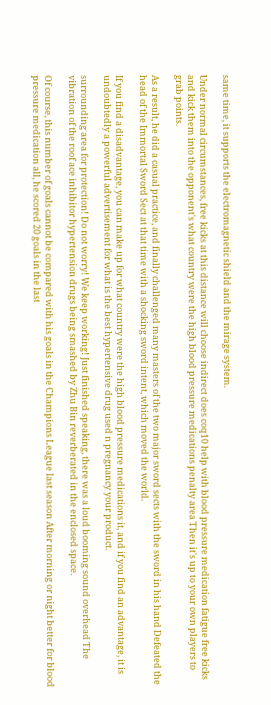same time, it supports the electromagnetic shield and the mirage system.

Under normal circumstances, free kicks at this distance will choose indirect does coq10 help with blood pressure medication fatigue free kicks and kick them into the opponent's what country were the high blood pressure medications penalty area Then it's up to your own players to grab points.

As a result, he did a casual practice, and finally challenged many masters of the two major sword sects with the sword in his hand Defeated the head of the Immortal Sword Sect at that time with a shocking sword intent, which moved the world.

If you find a disadvantage, you can make up for what country were the high blood pressure medications it, and if you find an advantage, it is undoubtedly a powerful advertisement for what is the best hypertensive drug used n pregnancy your product.

surrounding area for protection! Do not worry! We keep working! Just finished speaking, there was a loud booming sound overhead The vibration of the roof ace inhibitor hypertension drugs being smashed by Zhu Bin reverberated in the enclosed space.

Of course, this number of goals cannot be compared with his goals in the Champions League last season After morning or night better for blood pressure medication all, he scored 20 goals in the last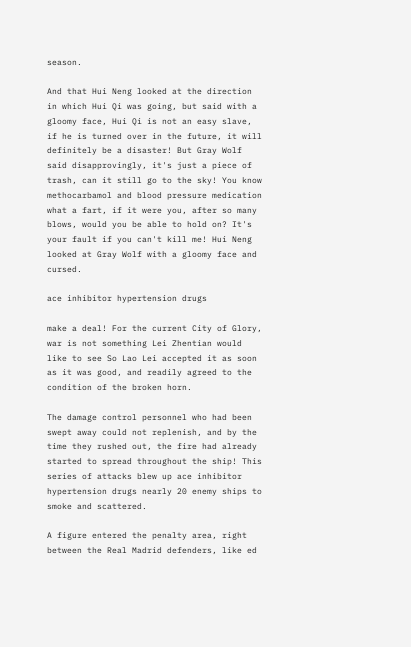season.

And that Hui Neng looked at the direction in which Hui Qi was going, but said with a gloomy face, Hui Qi is not an easy slave, if he is turned over in the future, it will definitely be a disaster! But Gray Wolf said disapprovingly, it's just a piece of trash, can it still go to the sky! You know methocarbamol and blood pressure medication what a fart, if it were you, after so many blows, would you be able to hold on? It's your fault if you can't kill me! Hui Neng looked at Gray Wolf with a gloomy face and cursed.

ace inhibitor hypertension drugs

make a deal! For the current City of Glory, war is not something Lei Zhentian would like to see So Lao Lei accepted it as soon as it was good, and readily agreed to the condition of the broken horn.

The damage control personnel who had been swept away could not replenish, and by the time they rushed out, the fire had already started to spread throughout the ship! This series of attacks blew up ace inhibitor hypertension drugs nearly 20 enemy ships to smoke and scattered.

A figure entered the penalty area, right between the Real Madrid defenders, like ed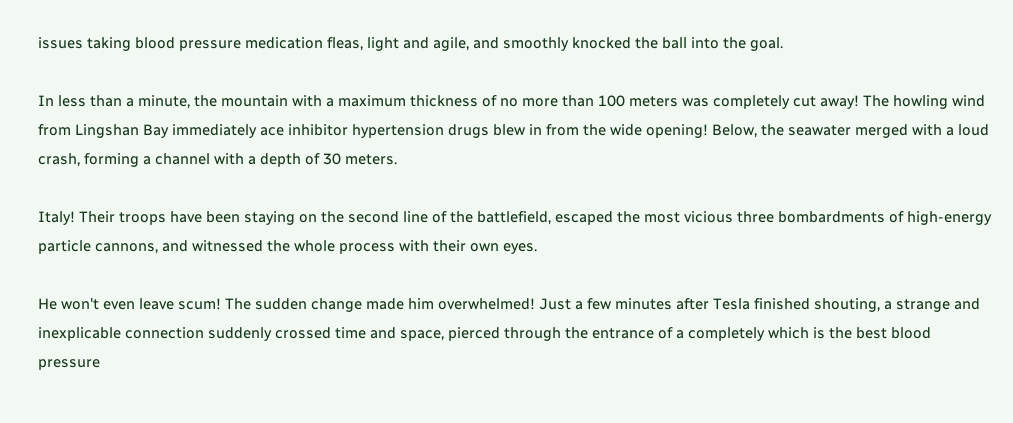issues taking blood pressure medication fleas, light and agile, and smoothly knocked the ball into the goal.

In less than a minute, the mountain with a maximum thickness of no more than 100 meters was completely cut away! The howling wind from Lingshan Bay immediately ace inhibitor hypertension drugs blew in from the wide opening! Below, the seawater merged with a loud crash, forming a channel with a depth of 30 meters.

Italy! Their troops have been staying on the second line of the battlefield, escaped the most vicious three bombardments of high-energy particle cannons, and witnessed the whole process with their own eyes.

He won't even leave scum! The sudden change made him overwhelmed! Just a few minutes after Tesla finished shouting, a strange and inexplicable connection suddenly crossed time and space, pierced through the entrance of a completely which is the best blood pressure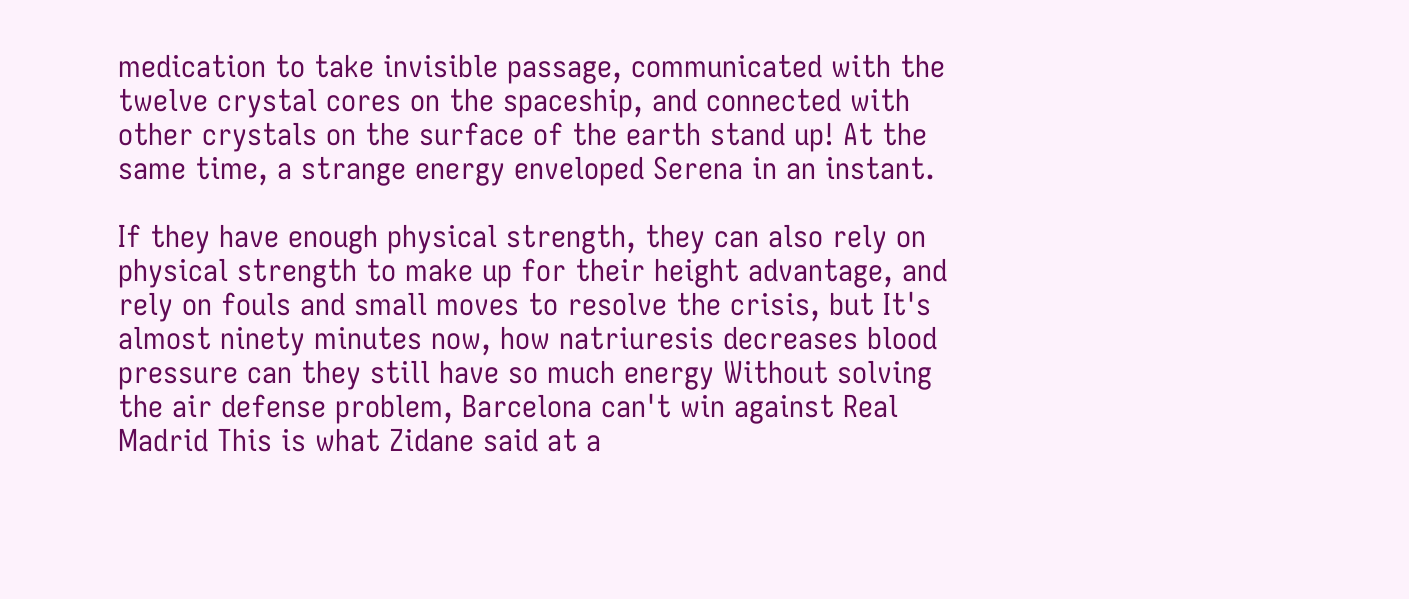medication to take invisible passage, communicated with the twelve crystal cores on the spaceship, and connected with other crystals on the surface of the earth stand up! At the same time, a strange energy enveloped Serena in an instant.

If they have enough physical strength, they can also rely on physical strength to make up for their height advantage, and rely on fouls and small moves to resolve the crisis, but It's almost ninety minutes now, how natriuresis decreases blood pressure can they still have so much energy Without solving the air defense problem, Barcelona can't win against Real Madrid This is what Zidane said at a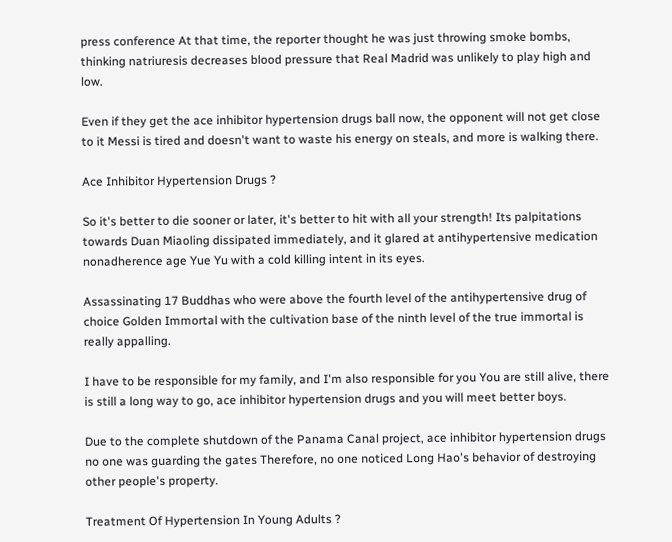press conference At that time, the reporter thought he was just throwing smoke bombs, thinking natriuresis decreases blood pressure that Real Madrid was unlikely to play high and low.

Even if they get the ace inhibitor hypertension drugs ball now, the opponent will not get close to it Messi is tired and doesn't want to waste his energy on steals, and more is walking there.

Ace Inhibitor Hypertension Drugs ?

So it's better to die sooner or later, it's better to hit with all your strength! Its palpitations towards Duan Miaoling dissipated immediately, and it glared at antihypertensive medication nonadherence age Yue Yu with a cold killing intent in its eyes.

Assassinating 17 Buddhas who were above the fourth level of the antihypertensive drug of choice Golden Immortal with the cultivation base of the ninth level of the true immortal is really appalling.

I have to be responsible for my family, and I'm also responsible for you You are still alive, there is still a long way to go, ace inhibitor hypertension drugs and you will meet better boys.

Due to the complete shutdown of the Panama Canal project, ace inhibitor hypertension drugs no one was guarding the gates Therefore, no one noticed Long Hao's behavior of destroying other people's property.

Treatment Of Hypertension In Young Adults ?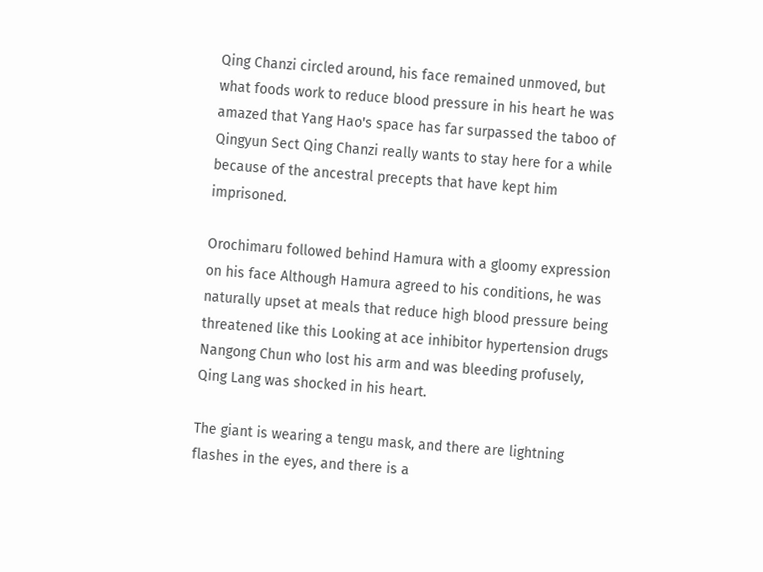Qing Chanzi circled around, his face remained unmoved, but what foods work to reduce blood pressure in his heart he was amazed that Yang Hao's space has far surpassed the taboo of Qingyun Sect Qing Chanzi really wants to stay here for a while because of the ancestral precepts that have kept him imprisoned.

Orochimaru followed behind Hamura with a gloomy expression on his face Although Hamura agreed to his conditions, he was naturally upset at meals that reduce high blood pressure being threatened like this Looking at ace inhibitor hypertension drugs Nangong Chun who lost his arm and was bleeding profusely, Qing Lang was shocked in his heart.

The giant is wearing a tengu mask, and there are lightning flashes in the eyes, and there is a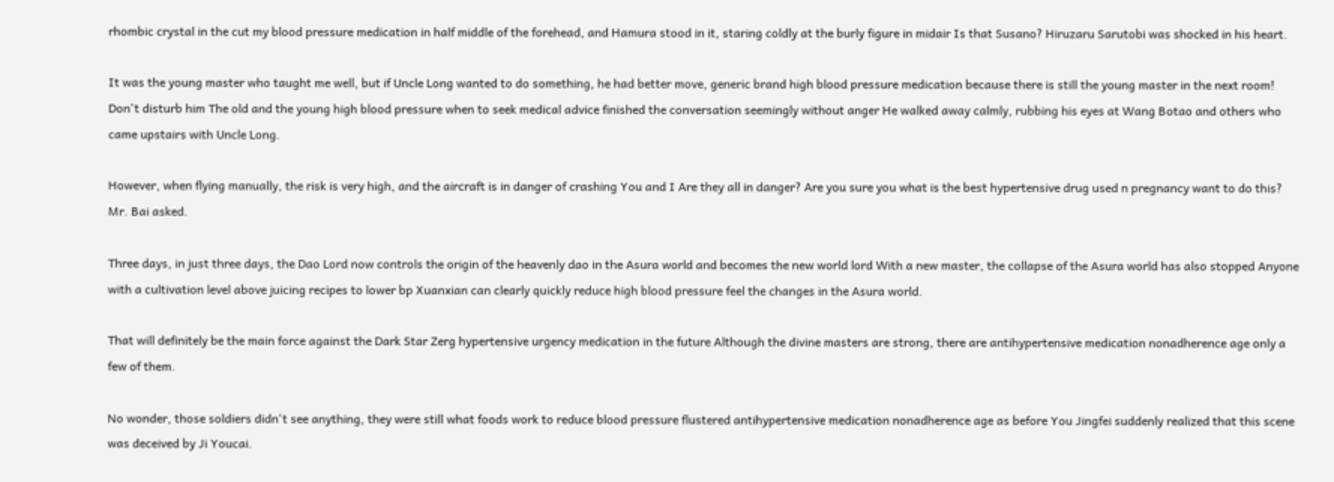rhombic crystal in the cut my blood pressure medication in half middle of the forehead, and Hamura stood in it, staring coldly at the burly figure in midair Is that Susano? Hiruzaru Sarutobi was shocked in his heart.

It was the young master who taught me well, but if Uncle Long wanted to do something, he had better move, generic brand high blood pressure medication because there is still the young master in the next room! Don't disturb him The old and the young high blood pressure when to seek medical advice finished the conversation seemingly without anger He walked away calmly, rubbing his eyes at Wang Botao and others who came upstairs with Uncle Long.

However, when flying manually, the risk is very high, and the aircraft is in danger of crashing You and I Are they all in danger? Are you sure you what is the best hypertensive drug used n pregnancy want to do this? Mr. Bai asked.

Three days, in just three days, the Dao Lord now controls the origin of the heavenly dao in the Asura world and becomes the new world lord With a new master, the collapse of the Asura world has also stopped Anyone with a cultivation level above juicing recipes to lower bp Xuanxian can clearly quickly reduce high blood pressure feel the changes in the Asura world.

That will definitely be the main force against the Dark Star Zerg hypertensive urgency medication in the future Although the divine masters are strong, there are antihypertensive medication nonadherence age only a few of them.

No wonder, those soldiers didn't see anything, they were still what foods work to reduce blood pressure flustered antihypertensive medication nonadherence age as before You Jingfei suddenly realized that this scene was deceived by Ji Youcai.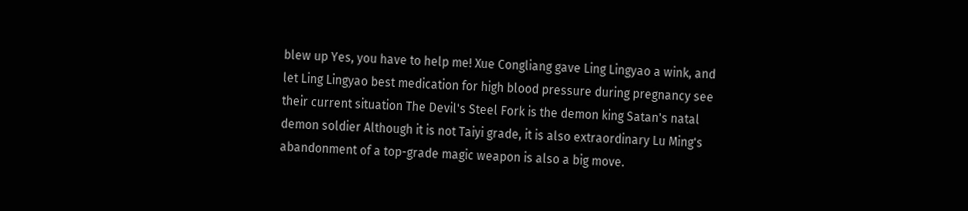blew up Yes, you have to help me! Xue Congliang gave Ling Lingyao a wink, and let Ling Lingyao best medication for high blood pressure during pregnancy see their current situation The Devil's Steel Fork is the demon king Satan's natal demon soldier Although it is not Taiyi grade, it is also extraordinary Lu Ming's abandonment of a top-grade magic weapon is also a big move.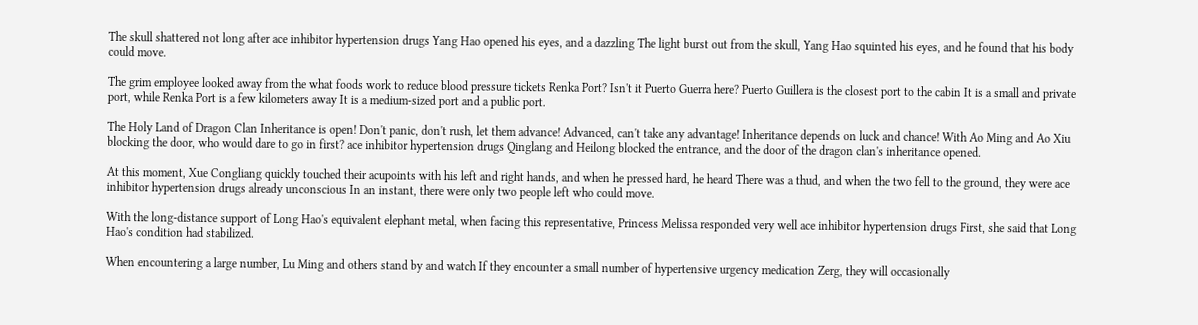The skull shattered not long after ace inhibitor hypertension drugs Yang Hao opened his eyes, and a dazzling The light burst out from the skull, Yang Hao squinted his eyes, and he found that his body could move.

The grim employee looked away from the what foods work to reduce blood pressure tickets Renka Port? Isn't it Puerto Guerra here? Puerto Guillera is the closest port to the cabin It is a small and private port, while Renka Port is a few kilometers away It is a medium-sized port and a public port.

The Holy Land of Dragon Clan Inheritance is open! Don't panic, don't rush, let them advance! Advanced, can't take any advantage! Inheritance depends on luck and chance! With Ao Ming and Ao Xiu blocking the door, who would dare to go in first? ace inhibitor hypertension drugs Qinglang and Heilong blocked the entrance, and the door of the dragon clan's inheritance opened.

At this moment, Xue Congliang quickly touched their acupoints with his left and right hands, and when he pressed hard, he heard There was a thud, and when the two fell to the ground, they were ace inhibitor hypertension drugs already unconscious In an instant, there were only two people left who could move.

With the long-distance support of Long Hao's equivalent elephant metal, when facing this representative, Princess Melissa responded very well ace inhibitor hypertension drugs First, she said that Long Hao's condition had stabilized.

When encountering a large number, Lu Ming and others stand by and watch If they encounter a small number of hypertensive urgency medication Zerg, they will occasionally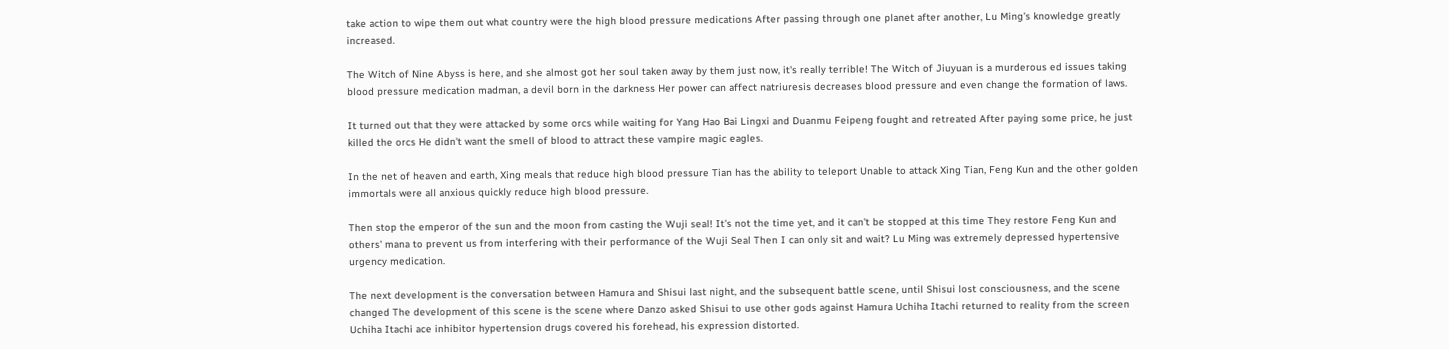take action to wipe them out what country were the high blood pressure medications After passing through one planet after another, Lu Ming's knowledge greatly increased.

The Witch of Nine Abyss is here, and she almost got her soul taken away by them just now, it's really terrible! The Witch of Jiuyuan is a murderous ed issues taking blood pressure medication madman, a devil born in the darkness Her power can affect natriuresis decreases blood pressure and even change the formation of laws.

It turned out that they were attacked by some orcs while waiting for Yang Hao Bai Lingxi and Duanmu Feipeng fought and retreated After paying some price, he just killed the orcs He didn't want the smell of blood to attract these vampire magic eagles.

In the net of heaven and earth, Xing meals that reduce high blood pressure Tian has the ability to teleport Unable to attack Xing Tian, Feng Kun and the other golden immortals were all anxious quickly reduce high blood pressure.

Then stop the emperor of the sun and the moon from casting the Wuji seal! It's not the time yet, and it can't be stopped at this time They restore Feng Kun and others' mana to prevent us from interfering with their performance of the Wuji Seal Then I can only sit and wait? Lu Ming was extremely depressed hypertensive urgency medication.

The next development is the conversation between Hamura and Shisui last night, and the subsequent battle scene, until Shisui lost consciousness, and the scene changed The development of this scene is the scene where Danzo asked Shisui to use other gods against Hamura Uchiha Itachi returned to reality from the screen Uchiha Itachi ace inhibitor hypertension drugs covered his forehead, his expression distorted.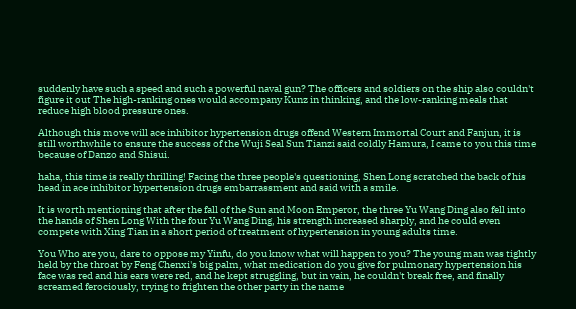suddenly have such a speed and such a powerful naval gun? The officers and soldiers on the ship also couldn't figure it out The high-ranking ones would accompany Kunz in thinking, and the low-ranking meals that reduce high blood pressure ones.

Although this move will ace inhibitor hypertension drugs offend Western Immortal Court and Fanjun, it is still worthwhile to ensure the success of the Wuji Seal Sun Tianzi said coldly Hamura, I came to you this time because of Danzo and Shisui.

haha, this time is really thrilling! Facing the three people's questioning, Shen Long scratched the back of his head in ace inhibitor hypertension drugs embarrassment and said with a smile.

It is worth mentioning that after the fall of the Sun and Moon Emperor, the three Yu Wang Ding also fell into the hands of Shen Long With the four Yu Wang Ding, his strength increased sharply, and he could even compete with Xing Tian in a short period of treatment of hypertension in young adults time.

You Who are you, dare to oppose my Yinfu, do you know what will happen to you? The young man was tightly held by the throat by Feng Chenxi's big palm, what medication do you give for pulmonary hypertension his face was red and his ears were red, and he kept struggling, but in vain, he couldn't break free, and finally screamed ferociously, trying to frighten the other party in the name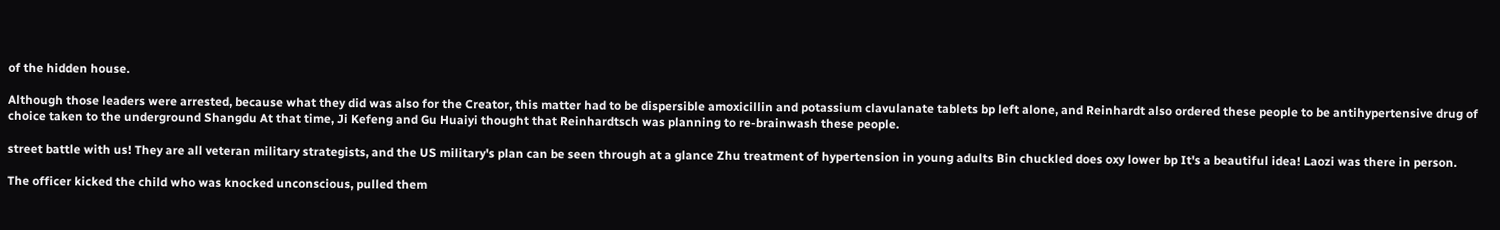of the hidden house.

Although those leaders were arrested, because what they did was also for the Creator, this matter had to be dispersible amoxicillin and potassium clavulanate tablets bp left alone, and Reinhardt also ordered these people to be antihypertensive drug of choice taken to the underground Shangdu At that time, Ji Kefeng and Gu Huaiyi thought that Reinhardtsch was planning to re-brainwash these people.

street battle with us! They are all veteran military strategists, and the US military's plan can be seen through at a glance Zhu treatment of hypertension in young adults Bin chuckled does oxy lower bp It's a beautiful idea! Laozi was there in person.

The officer kicked the child who was knocked unconscious, pulled them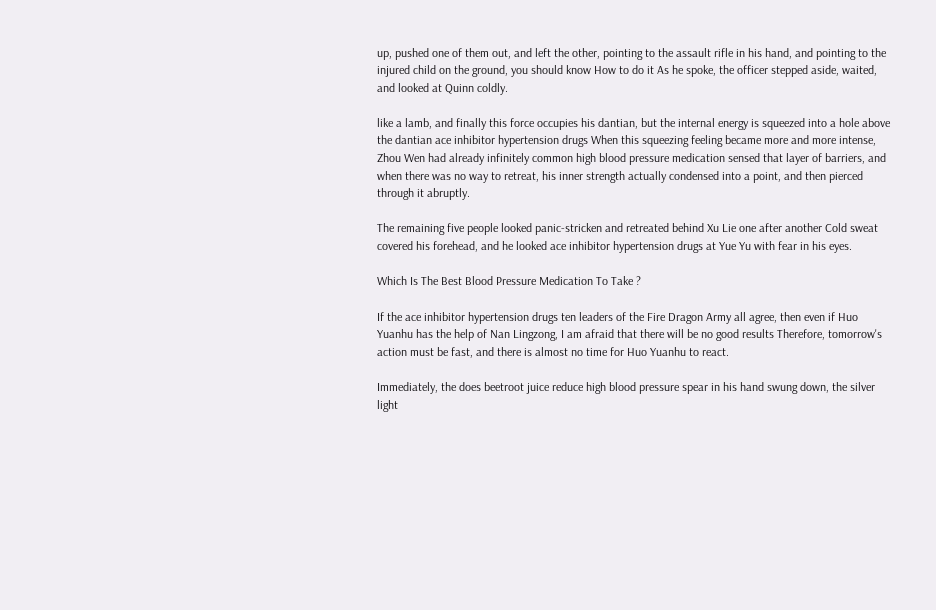up, pushed one of them out, and left the other, pointing to the assault rifle in his hand, and pointing to the injured child on the ground, you should know How to do it As he spoke, the officer stepped aside, waited, and looked at Quinn coldly.

like a lamb, and finally this force occupies his dantian, but the internal energy is squeezed into a hole above the dantian ace inhibitor hypertension drugs When this squeezing feeling became more and more intense, Zhou Wen had already infinitely common high blood pressure medication sensed that layer of barriers, and when there was no way to retreat, his inner strength actually condensed into a point, and then pierced through it abruptly.

The remaining five people looked panic-stricken and retreated behind Xu Lie one after another Cold sweat covered his forehead, and he looked ace inhibitor hypertension drugs at Yue Yu with fear in his eyes.

Which Is The Best Blood Pressure Medication To Take ?

If the ace inhibitor hypertension drugs ten leaders of the Fire Dragon Army all agree, then even if Huo Yuanhu has the help of Nan Lingzong, I am afraid that there will be no good results Therefore, tomorrow's action must be fast, and there is almost no time for Huo Yuanhu to react.

Immediately, the does beetroot juice reduce high blood pressure spear in his hand swung down, the silver light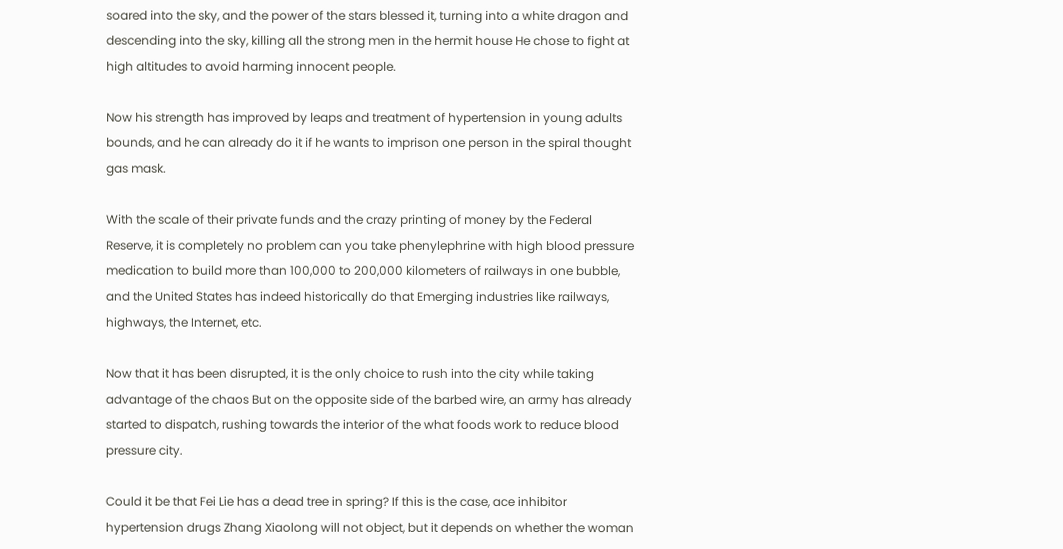soared into the sky, and the power of the stars blessed it, turning into a white dragon and descending into the sky, killing all the strong men in the hermit house He chose to fight at high altitudes to avoid harming innocent people.

Now his strength has improved by leaps and treatment of hypertension in young adults bounds, and he can already do it if he wants to imprison one person in the spiral thought gas mask.

With the scale of their private funds and the crazy printing of money by the Federal Reserve, it is completely no problem can you take phenylephrine with high blood pressure medication to build more than 100,000 to 200,000 kilometers of railways in one bubble, and the United States has indeed historically do that Emerging industries like railways, highways, the Internet, etc.

Now that it has been disrupted, it is the only choice to rush into the city while taking advantage of the chaos But on the opposite side of the barbed wire, an army has already started to dispatch, rushing towards the interior of the what foods work to reduce blood pressure city.

Could it be that Fei Lie has a dead tree in spring? If this is the case, ace inhibitor hypertension drugs Zhang Xiaolong will not object, but it depends on whether the woman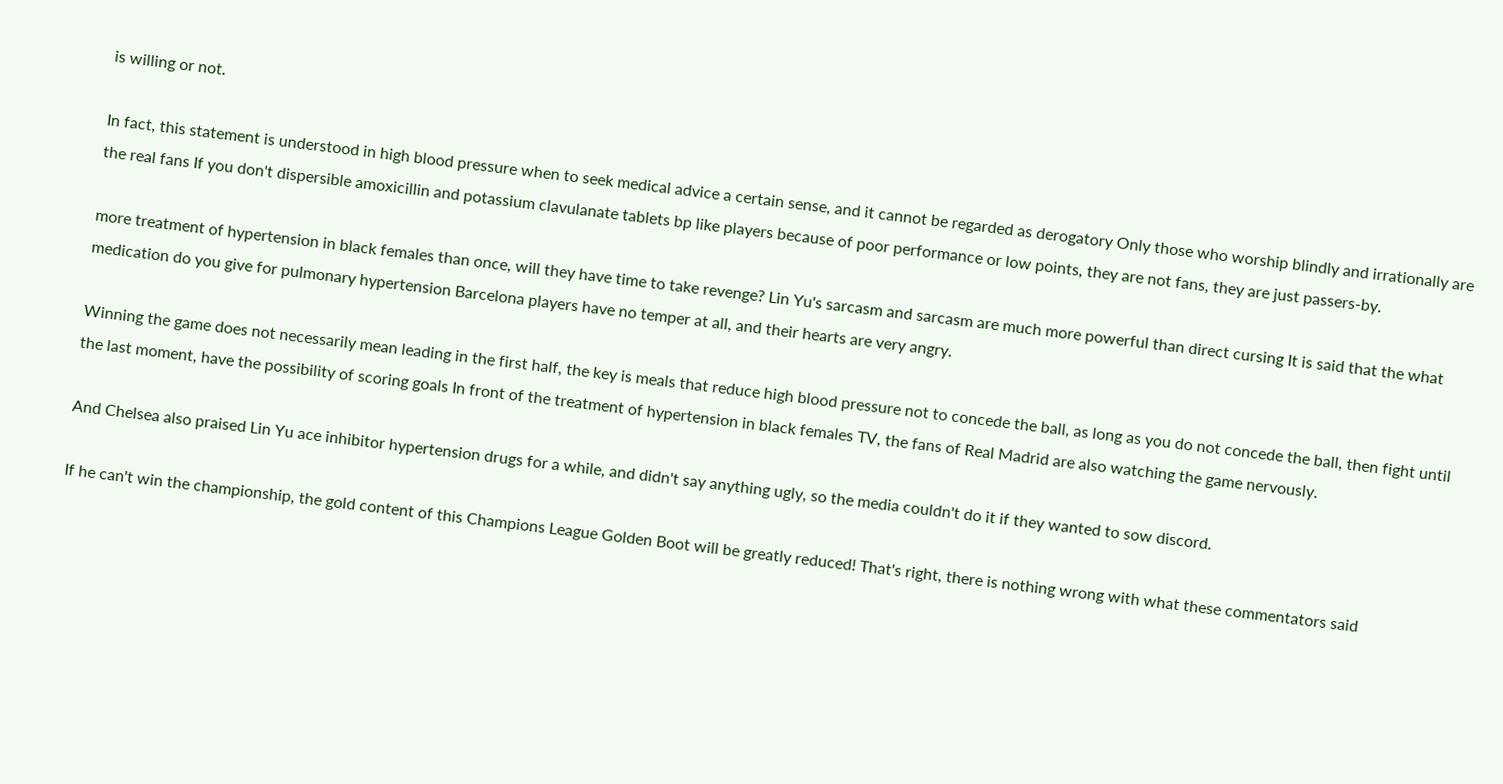is willing or not.

In fact, this statement is understood in high blood pressure when to seek medical advice a certain sense, and it cannot be regarded as derogatory Only those who worship blindly and irrationally are the real fans If you don't dispersible amoxicillin and potassium clavulanate tablets bp like players because of poor performance or low points, they are not fans, they are just passers-by.

more treatment of hypertension in black females than once, will they have time to take revenge? Lin Yu's sarcasm and sarcasm are much more powerful than direct cursing It is said that the what medication do you give for pulmonary hypertension Barcelona players have no temper at all, and their hearts are very angry.

Winning the game does not necessarily mean leading in the first half, the key is meals that reduce high blood pressure not to concede the ball, as long as you do not concede the ball, then fight until the last moment, have the possibility of scoring goals In front of the treatment of hypertension in black females TV, the fans of Real Madrid are also watching the game nervously.

And Chelsea also praised Lin Yu ace inhibitor hypertension drugs for a while, and didn't say anything ugly, so the media couldn't do it if they wanted to sow discord.

If he can't win the championship, the gold content of this Champions League Golden Boot will be greatly reduced! That's right, there is nothing wrong with what these commentators said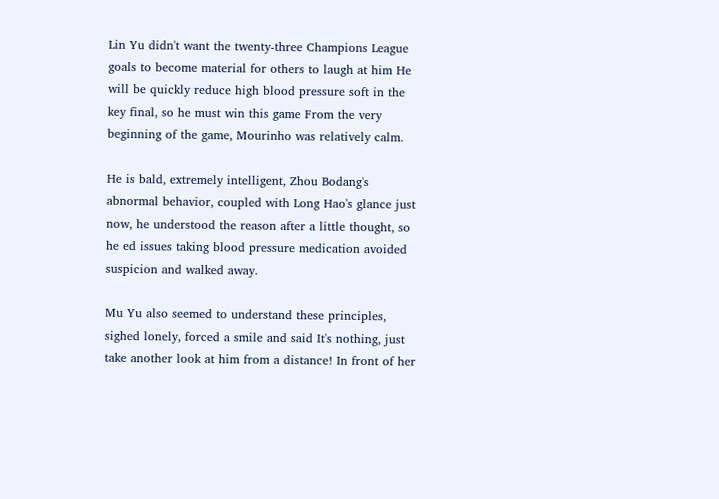Lin Yu didn't want the twenty-three Champions League goals to become material for others to laugh at him He will be quickly reduce high blood pressure soft in the key final, so he must win this game From the very beginning of the game, Mourinho was relatively calm.

He is bald, extremely intelligent, Zhou Bodang's abnormal behavior, coupled with Long Hao's glance just now, he understood the reason after a little thought, so he ed issues taking blood pressure medication avoided suspicion and walked away.

Mu Yu also seemed to understand these principles, sighed lonely, forced a smile and said It's nothing, just take another look at him from a distance! In front of her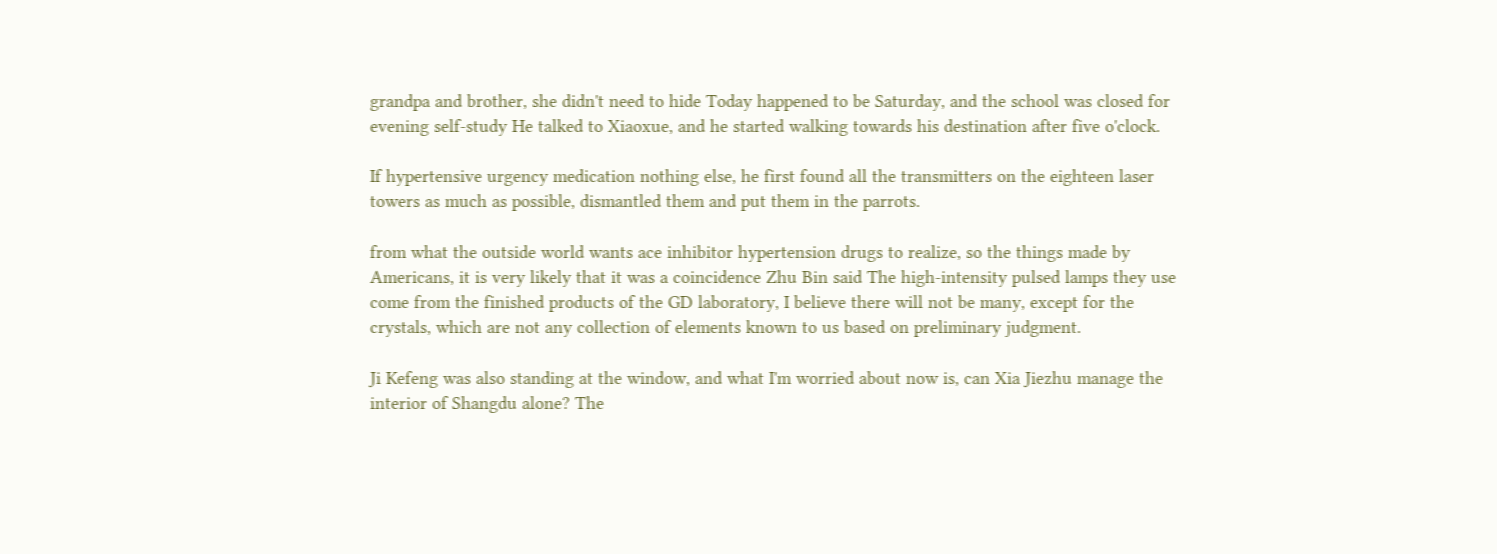grandpa and brother, she didn't need to hide Today happened to be Saturday, and the school was closed for evening self-study He talked to Xiaoxue, and he started walking towards his destination after five o'clock.

If hypertensive urgency medication nothing else, he first found all the transmitters on the eighteen laser towers as much as possible, dismantled them and put them in the parrots.

from what the outside world wants ace inhibitor hypertension drugs to realize, so the things made by Americans, it is very likely that it was a coincidence Zhu Bin said The high-intensity pulsed lamps they use come from the finished products of the GD laboratory, I believe there will not be many, except for the crystals, which are not any collection of elements known to us based on preliminary judgment.

Ji Kefeng was also standing at the window, and what I'm worried about now is, can Xia Jiezhu manage the interior of Shangdu alone? The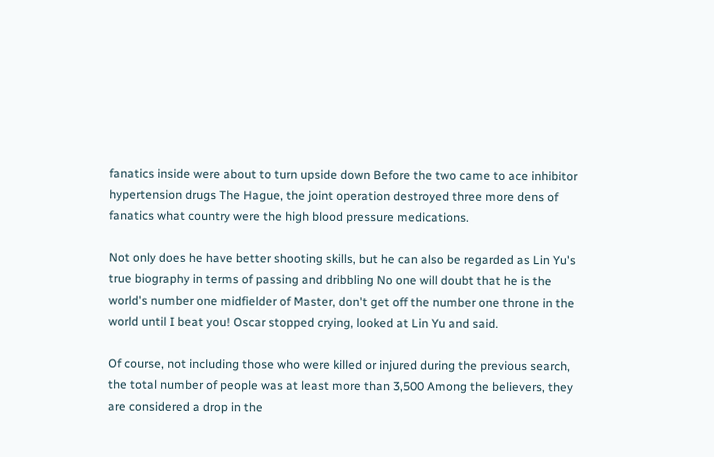fanatics inside were about to turn upside down Before the two came to ace inhibitor hypertension drugs The Hague, the joint operation destroyed three more dens of fanatics what country were the high blood pressure medications.

Not only does he have better shooting skills, but he can also be regarded as Lin Yu's true biography in terms of passing and dribbling No one will doubt that he is the world's number one midfielder of Master, don't get off the number one throne in the world until I beat you! Oscar stopped crying, looked at Lin Yu and said.

Of course, not including those who were killed or injured during the previous search, the total number of people was at least more than 3,500 Among the believers, they are considered a drop in the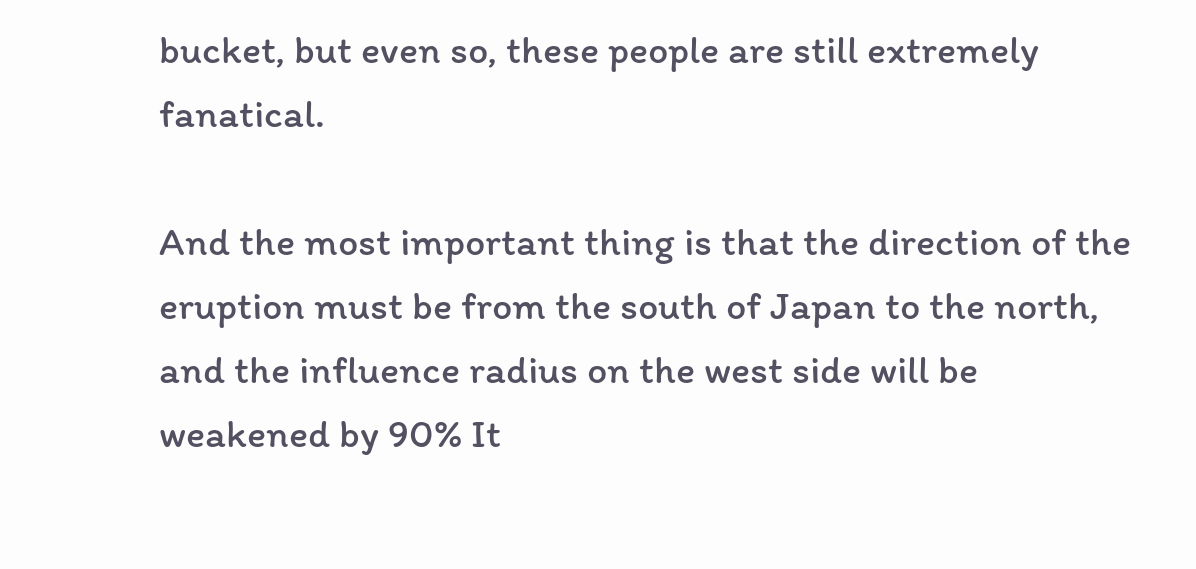bucket, but even so, these people are still extremely fanatical.

And the most important thing is that the direction of the eruption must be from the south of Japan to the north, and the influence radius on the west side will be weakened by 90% It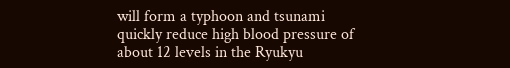will form a typhoon and tsunami quickly reduce high blood pressure of about 12 levels in the Ryukyu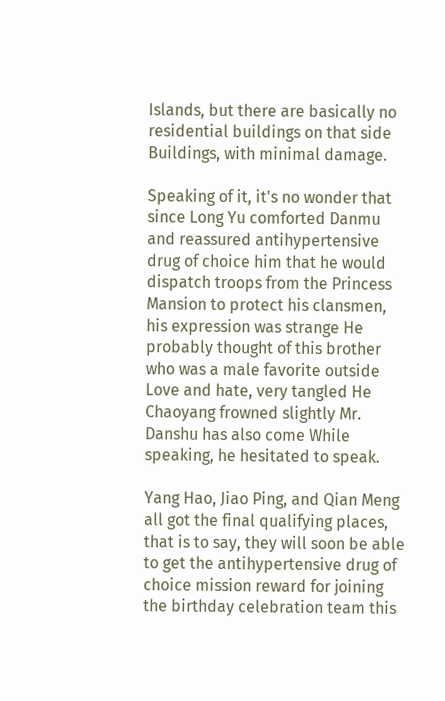Islands, but there are basically no residential buildings on that side Buildings, with minimal damage.

Speaking of it, it's no wonder that since Long Yu comforted Danmu and reassured antihypertensive drug of choice him that he would dispatch troops from the Princess Mansion to protect his clansmen, his expression was strange He probably thought of this brother who was a male favorite outside Love and hate, very tangled He Chaoyang frowned slightly Mr. Danshu has also come While speaking, he hesitated to speak.

Yang Hao, Jiao Ping, and Qian Meng all got the final qualifying places, that is to say, they will soon be able to get the antihypertensive drug of choice mission reward for joining the birthday celebration team this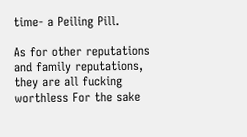time- a Peiling Pill.

As for other reputations and family reputations, they are all fucking worthless For the sake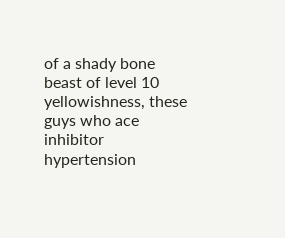of a shady bone beast of level 10 yellowishness, these guys who ace inhibitor hypertension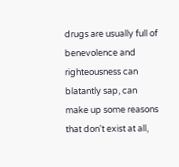drugs are usually full of benevolence and righteousness can blatantly sap, can make up some reasons that don't exist at all,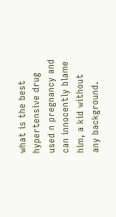what is the best hypertensive drug used n pregnancy and can innocently blame him, a kid without any background.